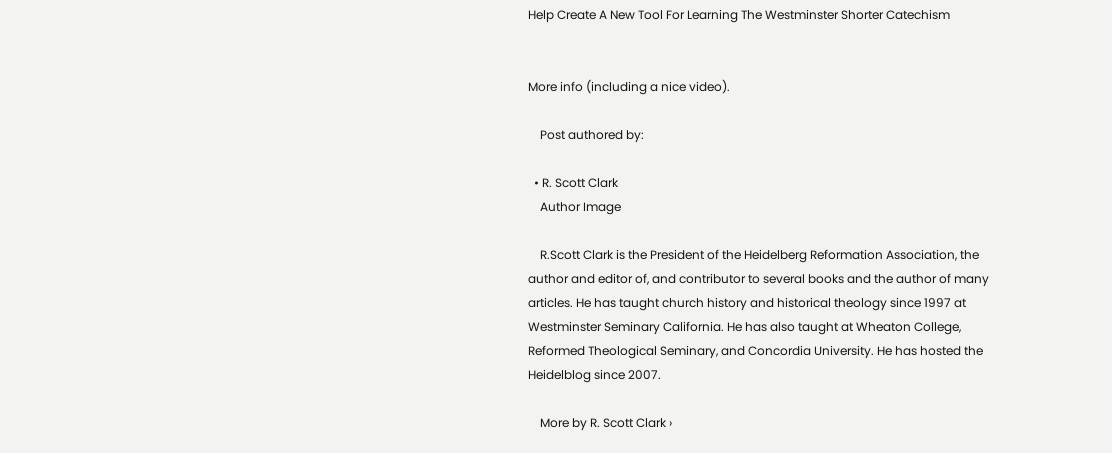Help Create A New Tool For Learning The Westminster Shorter Catechism


More info (including a nice video).

    Post authored by:

  • R. Scott Clark
    Author Image

    R.Scott Clark is the President of the Heidelberg Reformation Association, the author and editor of, and contributor to several books and the author of many articles. He has taught church history and historical theology since 1997 at Westminster Seminary California. He has also taught at Wheaton College, Reformed Theological Seminary, and Concordia University. He has hosted the Heidelblog since 2007.

    More by R. Scott Clark ›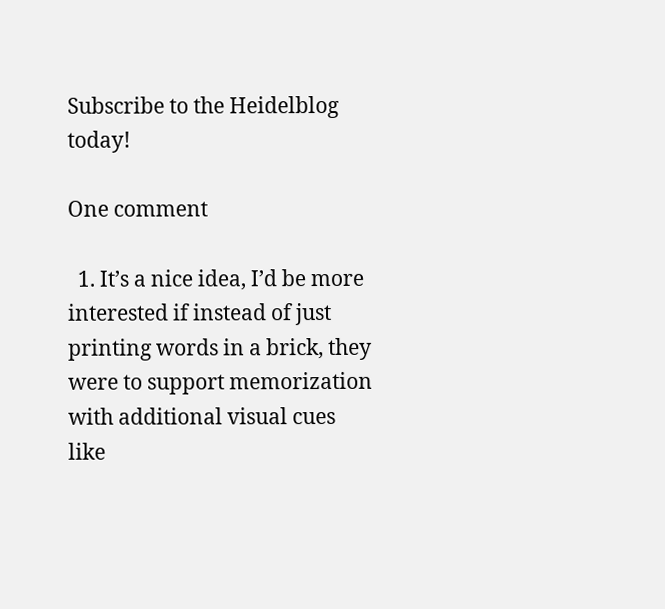Subscribe to the Heidelblog today!

One comment

  1. It’s a nice idea, I’d be more interested if instead of just printing words in a brick, they were to support memorization with additional visual cues like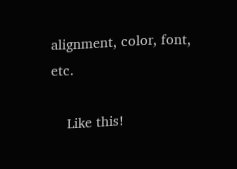alignment, color, font, etc.

    Like this!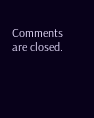Comments are closed.